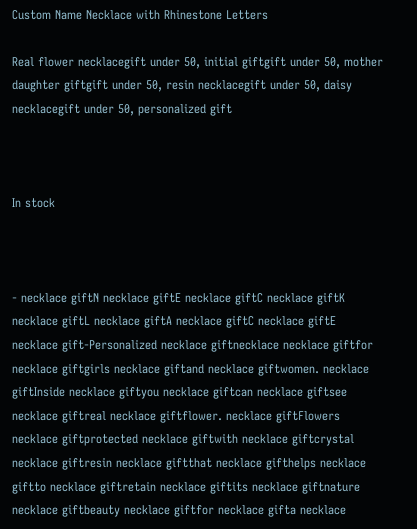Custom Name Necklace with Rhinestone Letters

Real flower necklacegift under 50, initial giftgift under 50, mother daughter giftgift under 50, resin necklacegift under 50, daisy necklacegift under 50, personalized gift



In stock



- necklace giftN necklace giftE necklace giftC necklace giftK necklace giftL necklace giftA necklace giftC necklace giftE necklace gift-Personalized necklace giftnecklace necklace giftfor necklace giftgirls necklace giftand necklace giftwomen. necklace giftInside necklace giftyou necklace giftcan necklace giftsee necklace giftreal necklace giftflower. necklace giftFlowers necklace giftprotected necklace giftwith necklace giftcrystal necklace giftresin necklace giftthat necklace gifthelps necklace giftto necklace giftretain necklace giftits necklace giftnature necklace giftbeauty necklace giftfor necklace gifta necklace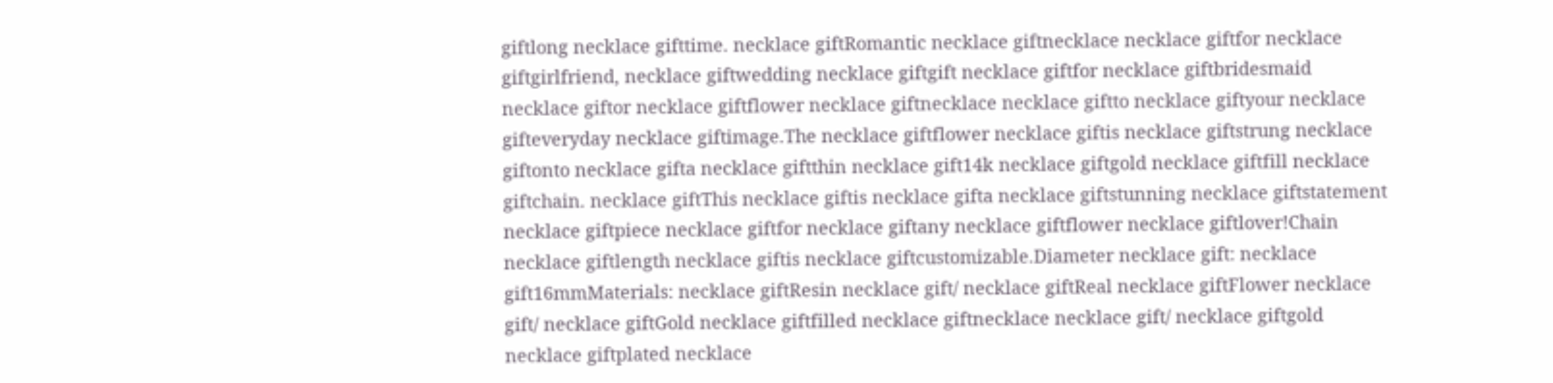giftlong necklace gifttime. necklace giftRomantic necklace giftnecklace necklace giftfor necklace giftgirlfriend, necklace giftwedding necklace giftgift necklace giftfor necklace giftbridesmaid necklace giftor necklace giftflower necklace giftnecklace necklace giftto necklace giftyour necklace gifteveryday necklace giftimage.The necklace giftflower necklace giftis necklace giftstrung necklace giftonto necklace gifta necklace giftthin necklace gift14k necklace giftgold necklace giftfill necklace giftchain. necklace giftThis necklace giftis necklace gifta necklace giftstunning necklace giftstatement necklace giftpiece necklace giftfor necklace giftany necklace giftflower necklace giftlover!Chain necklace giftlength necklace giftis necklace giftcustomizable.Diameter necklace gift: necklace gift16mmMaterials: necklace giftResin necklace gift/ necklace giftReal necklace giftFlower necklace gift/ necklace giftGold necklace giftfilled necklace giftnecklace necklace gift/ necklace giftgold necklace giftplated necklace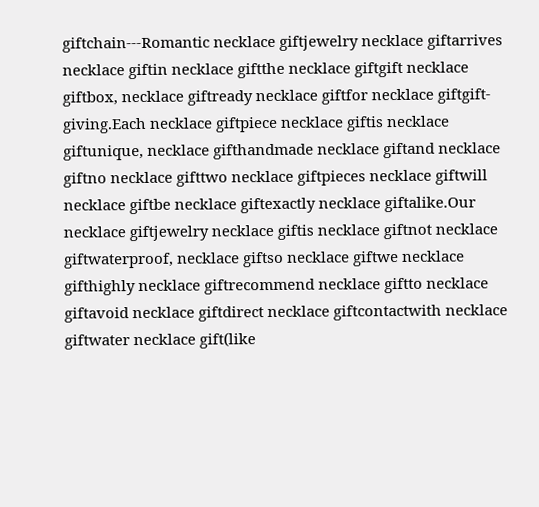giftchain---Romantic necklace giftjewelry necklace giftarrives necklace giftin necklace giftthe necklace giftgift necklace giftbox, necklace giftready necklace giftfor necklace giftgift-giving.Each necklace giftpiece necklace giftis necklace giftunique, necklace gifthandmade necklace giftand necklace giftno necklace gifttwo necklace giftpieces necklace giftwill necklace giftbe necklace giftexactly necklace giftalike.Our necklace giftjewelry necklace giftis necklace giftnot necklace giftwaterproof, necklace giftso necklace giftwe necklace gifthighly necklace giftrecommend necklace giftto necklace giftavoid necklace giftdirect necklace giftcontactwith necklace giftwater necklace gift(like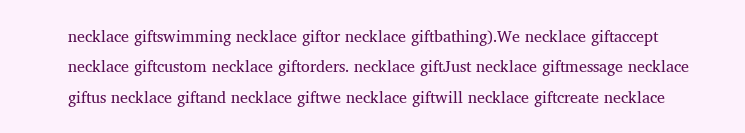necklace giftswimming necklace giftor necklace giftbathing).We necklace giftaccept necklace giftcustom necklace giftorders. necklace giftJust necklace giftmessage necklace giftus necklace giftand necklace giftwe necklace giftwill necklace giftcreate necklace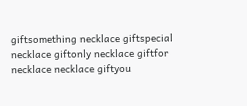giftsomething necklace giftspecial necklace giftonly necklace giftfor necklace necklace giftyou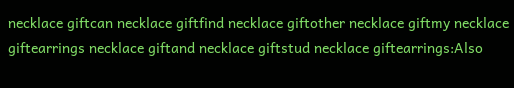necklace giftcan necklace giftfind necklace giftother necklace giftmy necklace giftearrings necklace giftand necklace giftstud necklace giftearrings:Also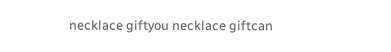necklace giftyou necklace giftcan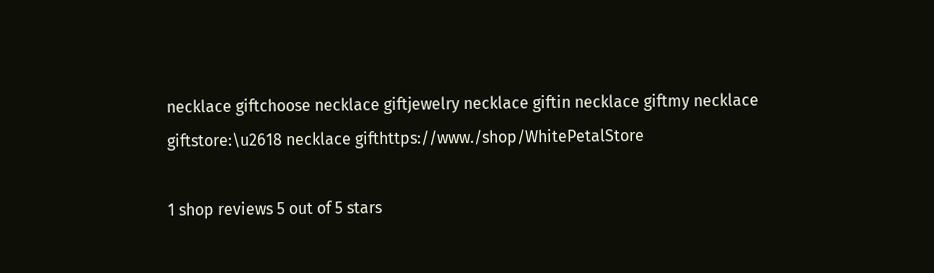necklace giftchoose necklace giftjewelry necklace giftin necklace giftmy necklace giftstore:\u2618 necklace gifthttps://www./shop/WhitePetalStore

1 shop reviews 5 out of 5 stars